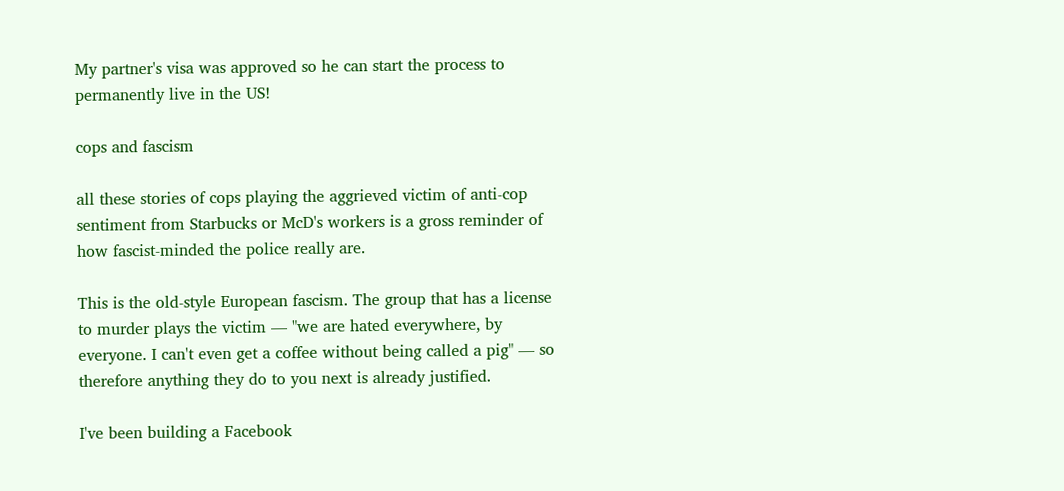My partner's visa was approved so he can start the process to permanently live in the US!

cops and fascism

all these stories of cops playing the aggrieved victim of anti-cop sentiment from Starbucks or McD's workers is a gross reminder of how fascist-minded the police really are.

This is the old-style European fascism. The group that has a license to murder plays the victim — "we are hated everywhere, by everyone. I can't even get a coffee without being called a pig" — so therefore anything they do to you next is already justified.

I've been building a Facebook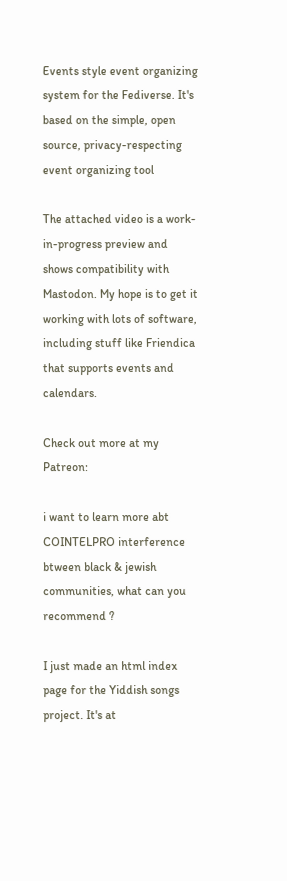Events style event organizing system for the Fediverse. It's based on the simple, open source, privacy-respecting event organizing tool

The attached video is a work-in-progress preview and shows compatibility with Mastodon. My hope is to get it working with lots of software, including stuff like Friendica that supports events and calendars.

Check out more at my Patreon:

i want to learn more abt COINTELPRO interference btween black & jewish communities, what can you recommend ?

I just made an html index page for the Yiddish songs project. It's at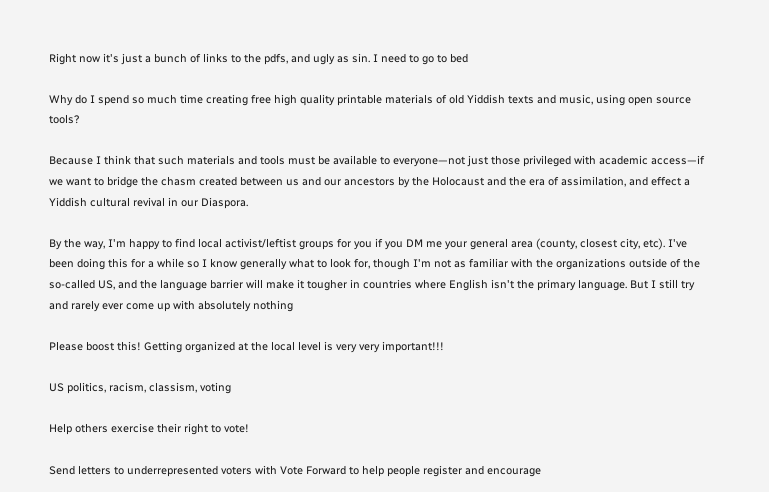Right now it's just a bunch of links to the pdfs, and ugly as sin. I need to go to bed

Why do I spend so much time creating free high quality printable materials of old Yiddish texts and music, using open source tools?

Because I think that such materials and tools must be available to everyone—not just those privileged with academic access—if we want to bridge the chasm created between us and our ancestors by the Holocaust and the era of assimilation, and effect a Yiddish cultural revival in our Diaspora.

By the way, I'm happy to find local activist/leftist groups for you if you DM me your general area (county, closest city, etc). I've been doing this for a while so I know generally what to look for, though I'm not as familiar with the organizations outside of the so-called US, and the language barrier will make it tougher in countries where English isn't the primary language. But I still try and rarely ever come up with absolutely nothing

Please boost this! Getting organized at the local level is very very important!!!

US politics, racism, classism, voting

Help others exercise their right to vote!

Send letters to underrepresented voters with Vote Forward to help people register and encourage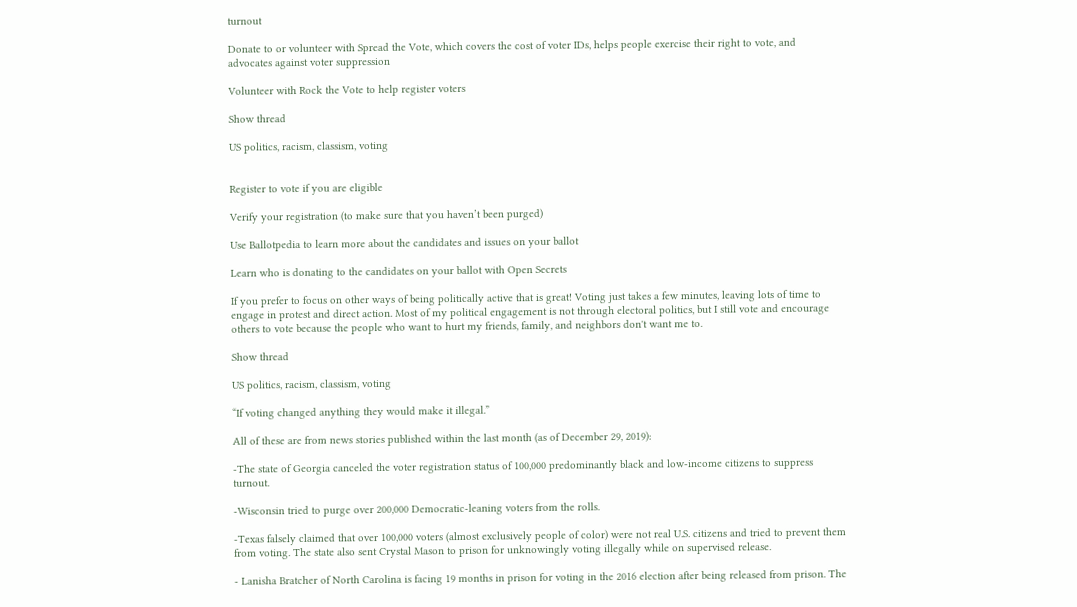turnout

Donate to or volunteer with Spread the Vote, which covers the cost of voter IDs, helps people exercise their right to vote, and advocates against voter suppression

Volunteer with Rock the Vote to help register voters

Show thread

US politics, racism, classism, voting


Register to vote if you are eligible

Verify your registration (to make sure that you haven’t been purged)

Use Ballotpedia to learn more about the candidates and issues on your ballot

Learn who is donating to the candidates on your ballot with Open Secrets

If you prefer to focus on other ways of being politically active that is great! Voting just takes a few minutes, leaving lots of time to engage in protest and direct action. Most of my political engagement is not through electoral politics, but I still vote and encourage others to vote because the people who want to hurt my friends, family, and neighbors don't want me to.

Show thread

US politics, racism, classism, voting

“If voting changed anything they would make it illegal.”

All of these are from news stories published within the last month (as of December 29, 2019):

-The state of Georgia canceled the voter registration status of 100,000 predominantly black and low-income citizens to suppress turnout.

-Wisconsin tried to purge over 200,000 Democratic-leaning voters from the rolls.

-Texas falsely claimed that over 100,000 voters (almost exclusively people of color) were not real U.S. citizens and tried to prevent them from voting. The state also sent Crystal Mason to prison for unknowingly voting illegally while on supervised release.

- Lanisha Bratcher of North Carolina is facing 19 months in prison for voting in the 2016 election after being released from prison. The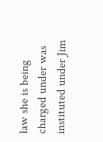law she is being charged under was instituted under Jim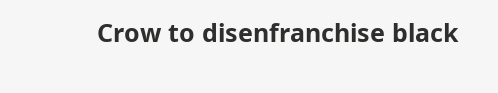Crow to disenfranchise black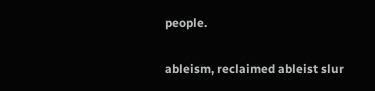people.

ableism, reclaimed ableist slur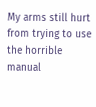My arms still hurt from trying to use the horrible manual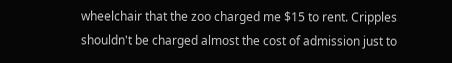wheelchair that the zoo charged me $15 to rent. Cripples shouldn't be charged almost the cost of admission just to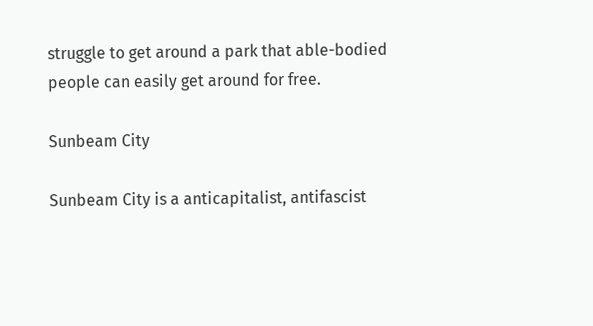struggle to get around a park that able-bodied people can easily get around for free.

Sunbeam City

Sunbeam City is a anticapitalist, antifascist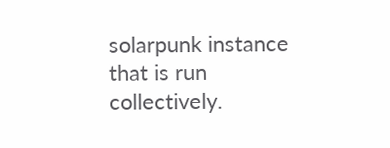solarpunk instance that is run collectively.